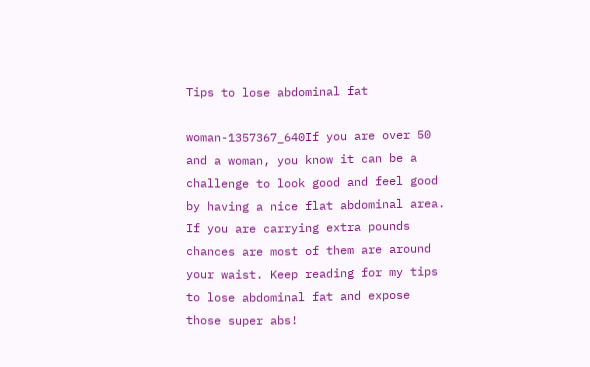Tips to lose abdominal fat

woman-1357367_640If you are over 50 and a woman, you know it can be a challenge to look good and feel good by having a nice flat abdominal area. If you are carrying extra pounds chances are most of them are around your waist. Keep reading for my tips to lose abdominal fat and expose those super abs!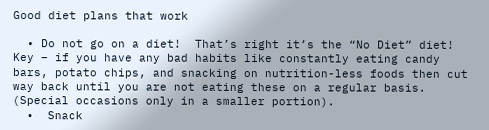Good diet plans that work

  • Do not go on a diet!  That’s right it’s the “No Diet” diet! Key – if you have any bad habits like constantly eating candy bars, potato chips, and snacking on nutrition-less foods then cut way back until you are not eating these on a regular basis. (Special occasions only in a smaller portion).
  •  Snack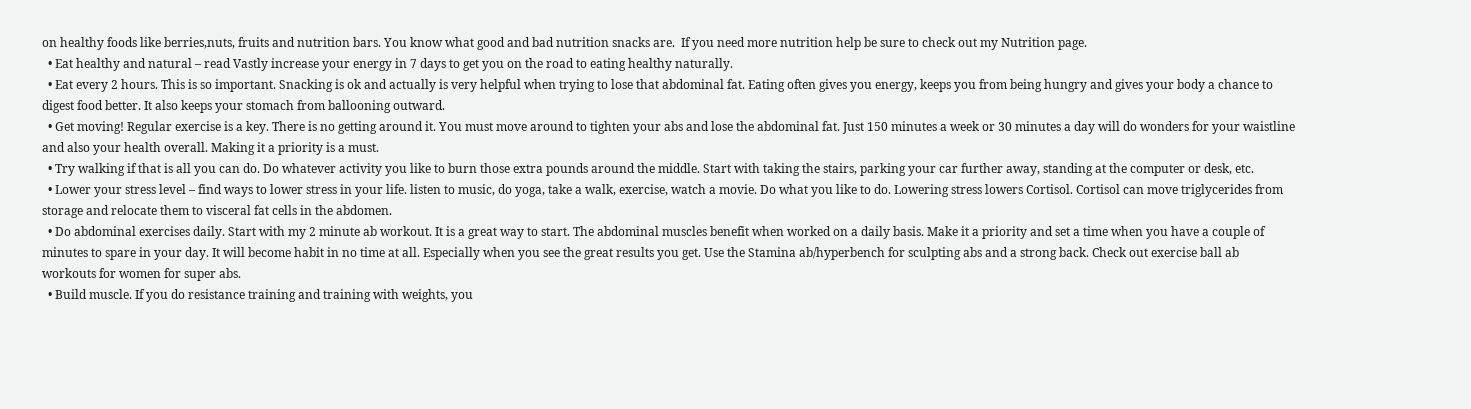on healthy foods like berries,nuts, fruits and nutrition bars. You know what good and bad nutrition snacks are.  If you need more nutrition help be sure to check out my Nutrition page.
  • Eat healthy and natural – read Vastly increase your energy in 7 days to get you on the road to eating healthy naturally.
  • Eat every 2 hours. This is so important. Snacking is ok and actually is very helpful when trying to lose that abdominal fat. Eating often gives you energy, keeps you from being hungry and gives your body a chance to digest food better. It also keeps your stomach from ballooning outward.
  • Get moving! Regular exercise is a key. There is no getting around it. You must move around to tighten your abs and lose the abdominal fat. Just 150 minutes a week or 30 minutes a day will do wonders for your waistline and also your health overall. Making it a priority is a must.
  • Try walking if that is all you can do. Do whatever activity you like to burn those extra pounds around the middle. Start with taking the stairs, parking your car further away, standing at the computer or desk, etc.
  • Lower your stress level – find ways to lower stress in your life. listen to music, do yoga, take a walk, exercise, watch a movie. Do what you like to do. Lowering stress lowers Cortisol. Cortisol can move triglycerides from storage and relocate them to visceral fat cells in the abdomen.
  • Do abdominal exercises daily. Start with my 2 minute ab workout. It is a great way to start. The abdominal muscles benefit when worked on a daily basis. Make it a priority and set a time when you have a couple of minutes to spare in your day. It will become habit in no time at all. Especially when you see the great results you get. Use the Stamina ab/hyperbench for sculpting abs and a strong back. Check out exercise ball ab workouts for women for super abs.
  • Build muscle. If you do resistance training and training with weights, you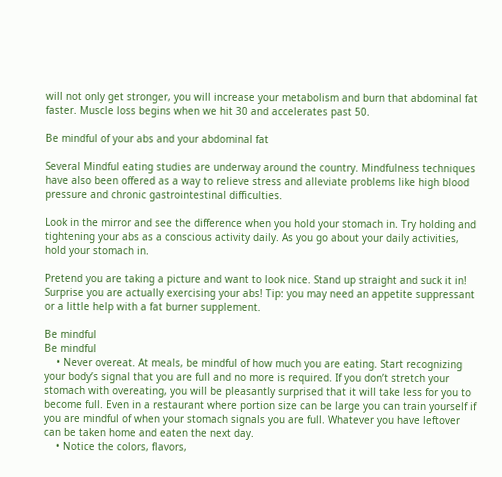will not only get stronger, you will increase your metabolism and burn that abdominal fat faster. Muscle loss begins when we hit 30 and accelerates past 50.

Be mindful of your abs and your abdominal fat

Several Mindful eating studies are underway around the country. Mindfulness techniques have also been offered as a way to relieve stress and alleviate problems like high blood pressure and chronic gastrointestinal difficulties.

Look in the mirror and see the difference when you hold your stomach in. Try holding and tightening your abs as a conscious activity daily. As you go about your daily activities, hold your stomach in.

Pretend you are taking a picture and want to look nice. Stand up straight and suck it in! Surprise you are actually exercising your abs! Tip: you may need an appetite suppressant or a little help with a fat burner supplement.

Be mindful
Be mindful
    • Never overeat. At meals, be mindful of how much you are eating. Start recognizing your body’s signal that you are full and no more is required. If you don’t stretch your stomach with overeating, you will be pleasantly surprised that it will take less for you to become full. Even in a restaurant where portion size can be large you can train yourself if you are mindful of when your stomach signals you are full. Whatever you have leftover can be taken home and eaten the next day.
    • Notice the colors, flavors,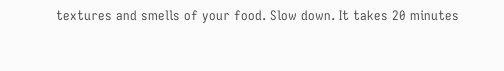textures and smells of your food. Slow down. It takes 20 minutes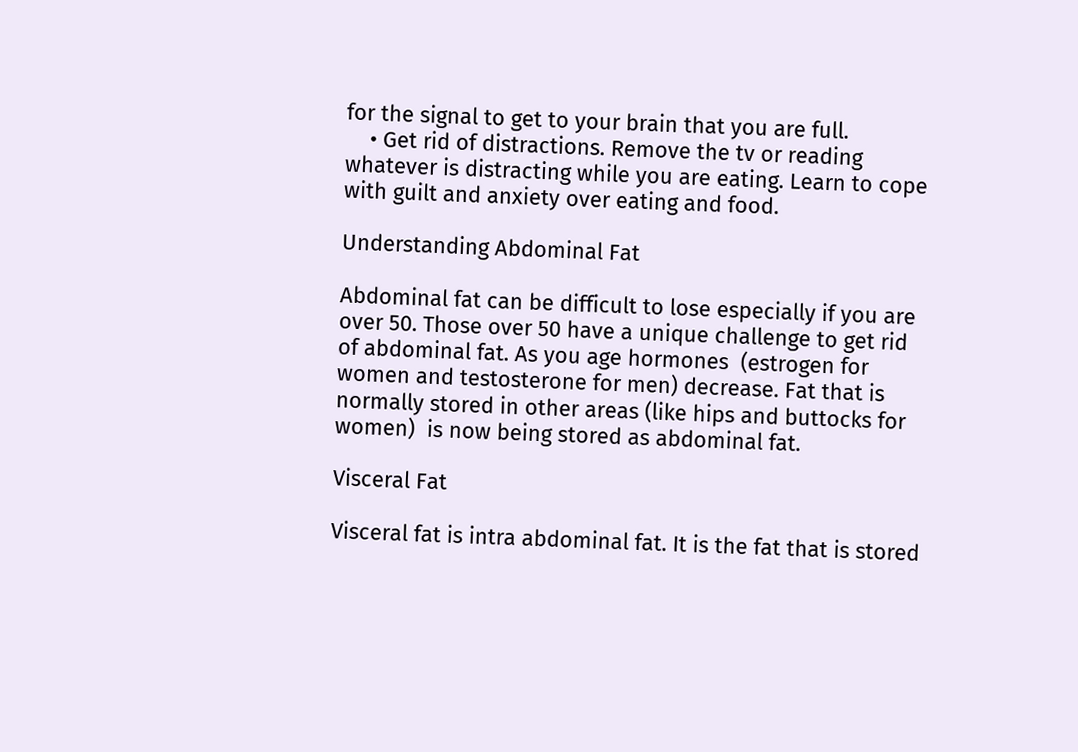for the signal to get to your brain that you are full.
    • Get rid of distractions. Remove the tv or reading whatever is distracting while you are eating. Learn to cope with guilt and anxiety over eating and food.

Understanding Abdominal Fat

Abdominal fat can be difficult to lose especially if you are over 50. Those over 50 have a unique challenge to get rid of abdominal fat. As you age hormones  (estrogen for women and testosterone for men) decrease. Fat that is normally stored in other areas (like hips and buttocks for women)  is now being stored as abdominal fat.

Visceral Fat

Visceral fat is intra abdominal fat. It is the fat that is stored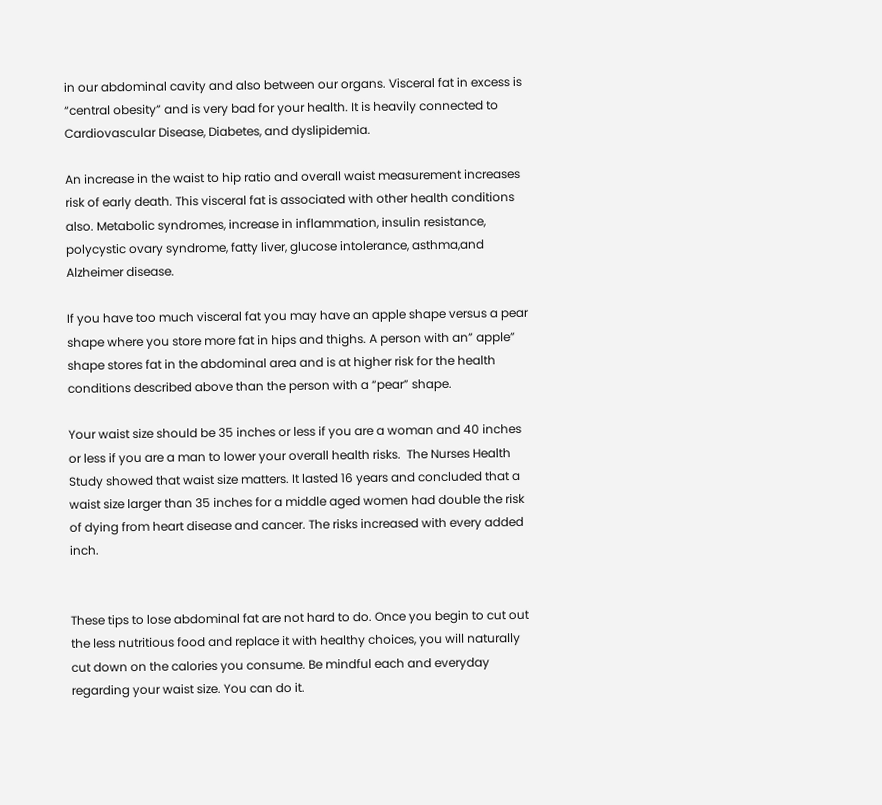in our abdominal cavity and also between our organs. Visceral fat in excess is “central obesity” and is very bad for your health. It is heavily connected to Cardiovascular Disease, Diabetes, and dyslipidemia.

An increase in the waist to hip ratio and overall waist measurement increases risk of early death. This visceral fat is associated with other health conditions also. Metabolic syndromes, increase in inflammation, insulin resistance, polycystic ovary syndrome, fatty liver, glucose intolerance, asthma,and Alzheimer disease.

If you have too much visceral fat you may have an apple shape versus a pear shape where you store more fat in hips and thighs. A person with an” apple” shape stores fat in the abdominal area and is at higher risk for the health conditions described above than the person with a “pear” shape.

Your waist size should be 35 inches or less if you are a woman and 40 inches or less if you are a man to lower your overall health risks.  The Nurses Health Study showed that waist size matters. It lasted 16 years and concluded that a waist size larger than 35 inches for a middle aged women had double the risk of dying from heart disease and cancer. The risks increased with every added inch.


These tips to lose abdominal fat are not hard to do. Once you begin to cut out the less nutritious food and replace it with healthy choices, you will naturally cut down on the calories you consume. Be mindful each and everyday regarding your waist size. You can do it.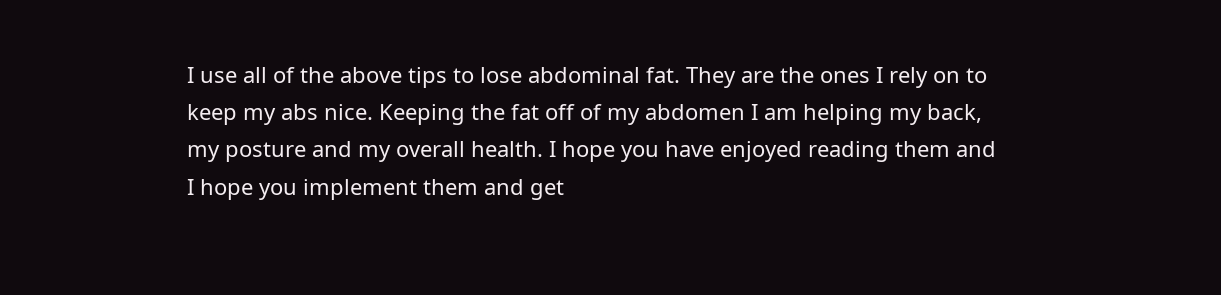I use all of the above tips to lose abdominal fat. They are the ones I rely on to keep my abs nice. Keeping the fat off of my abdomen I am helping my back, my posture and my overall health. I hope you have enjoyed reading them and I hope you implement them and get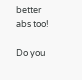better abs too!

Do you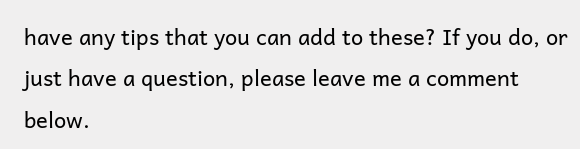have any tips that you can add to these? If you do, or just have a question, please leave me a comment below.